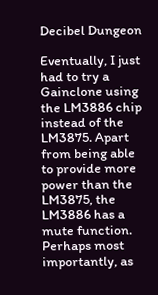Decibel Dungeon

Eventually, I just had to try a Gainclone using the LM3886 chip instead of the LM3875. Apart from being able to provide more power than the LM3875, the LM3886 has a mute function. Perhaps most importantly, as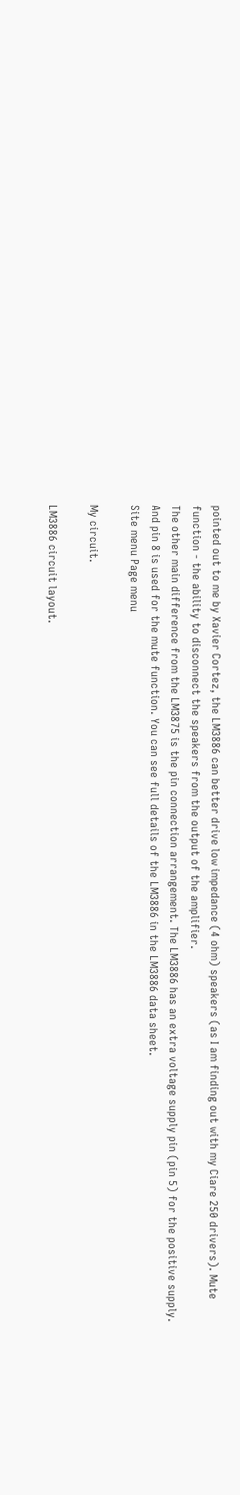pointed out to me by Xavier Cortez, the LM3886 can better drive low impedance (4 ohm) speakers (as I am finding out with my Ciare 250 drivers). Mute function - the ability to disconnect the speakers from the output of the amplifier.
The other main difference from the LM3875 is the pin connection arrangement. The LM3886 has an extra voltage supply pin (pin 5) for the positive supply. And pin 8 is used for the mute function. You can see full details of the LM3886 in the LM3886 data sheet.
Site menu Page menu

My circuit.

LM3886 circuit layout.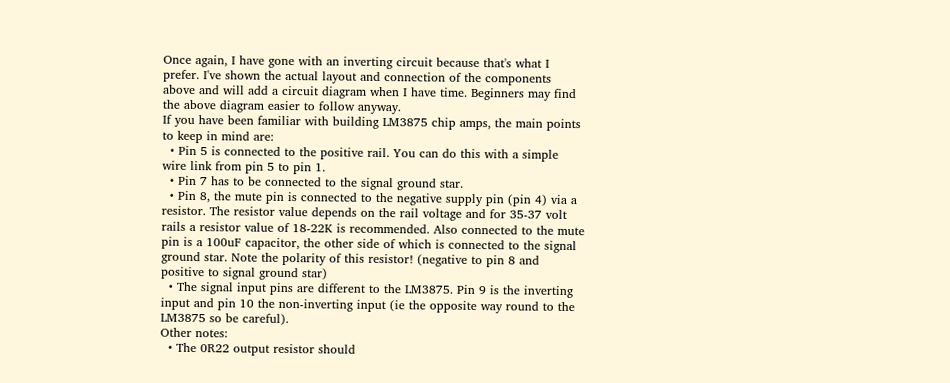Once again, I have gone with an inverting circuit because that's what I prefer. I've shown the actual layout and connection of the components above and will add a circuit diagram when I have time. Beginners may find the above diagram easier to follow anyway.
If you have been familiar with building LM3875 chip amps, the main points to keep in mind are:
  • Pin 5 is connected to the positive rail. You can do this with a simple wire link from pin 5 to pin 1.
  • Pin 7 has to be connected to the signal ground star.
  • Pin 8, the mute pin is connected to the negative supply pin (pin 4) via a resistor. The resistor value depends on the rail voltage and for 35-37 volt rails a resistor value of 18-22K is recommended. Also connected to the mute pin is a 100uF capacitor, the other side of which is connected to the signal ground star. Note the polarity of this resistor! (negative to pin 8 and positive to signal ground star)
  • The signal input pins are different to the LM3875. Pin 9 is the inverting input and pin 10 the non-inverting input (ie the opposite way round to the LM3875 so be careful).
Other notes:
  • The 0R22 output resistor should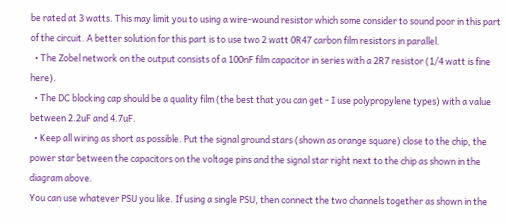be rated at 3 watts. This may limit you to using a wire-wound resistor which some consider to sound poor in this part of the circuit. A better solution for this part is to use two 2 watt 0R47 carbon film resistors in parallel.
  • The Zobel network on the output consists of a 100nF film capacitor in series with a 2R7 resistor (1/4 watt is fine here).
  • The DC blocking cap should be a quality film (the best that you can get - I use polypropylene types) with a value between 2.2uF and 4.7uF.
  • Keep all wiring as short as possible. Put the signal ground stars (shown as orange square) close to the chip, the power star between the capacitors on the voltage pins and the signal star right next to the chip as shown in the diagram above.
You can use whatever PSU you like. If using a single PSU, then connect the two channels together as shown in the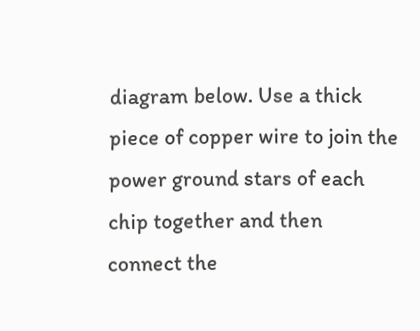diagram below. Use a thick piece of copper wire to join the power ground stars of each chip together and then connect the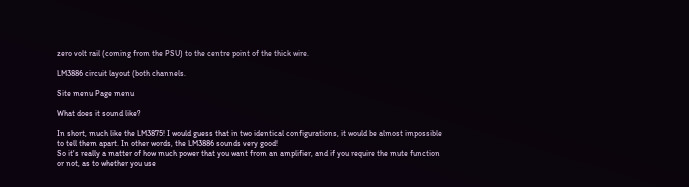zero volt rail (coming from the PSU) to the centre point of the thick wire.

LM3886 circuit layout (both channels.

Site menu Page menu

What does it sound like?

In short, much like the LM3875! I would guess that in two identical configurations, it would be almost impossible to tell them apart. In other words, the LM3886 sounds very good!
So it's really a matter of how much power that you want from an amplifier, and if you require the mute function or not, as to whether you use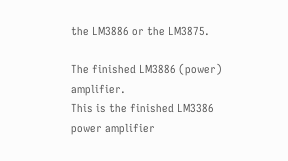the LM3886 or the LM3875.

The finished LM3886 (power) amplifier.
This is the finished LM3386 power amplifier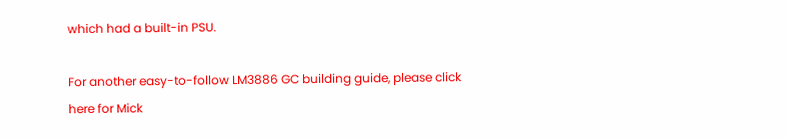which had a built-in PSU.

For another easy-to-follow LM3886 GC building guide, please click here for Mick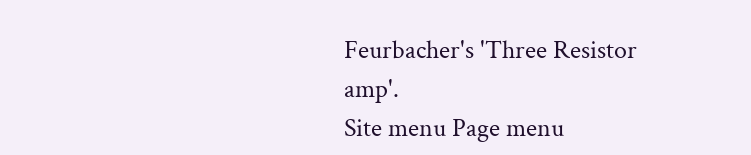Feurbacher's 'Three Resistor amp'.
Site menu Page menu